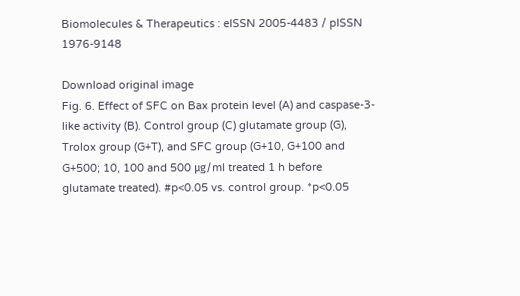Biomolecules & Therapeutics : eISSN 2005-4483 / pISSN 1976-9148

Download original image
Fig. 6. Effect of SFC on Bax protein level (A) and caspase-3-like activity (B). Control group (C) glutamate group (G), Trolox group (G+T), and SFC group (G+10, G+100 and G+500; 10, 100 and 500 μg/ml treated 1 h before glutamate treated). #p<0.05 vs. control group. *p<0.05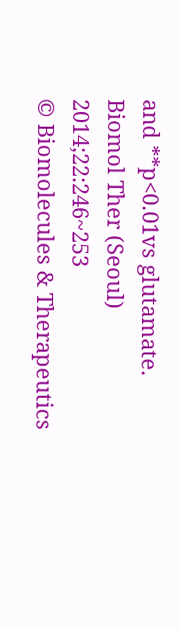and **p<0.01vs glutamate.
Biomol Ther (Seoul) 2014;22:246~253
© Biomolecules & Therapeutics